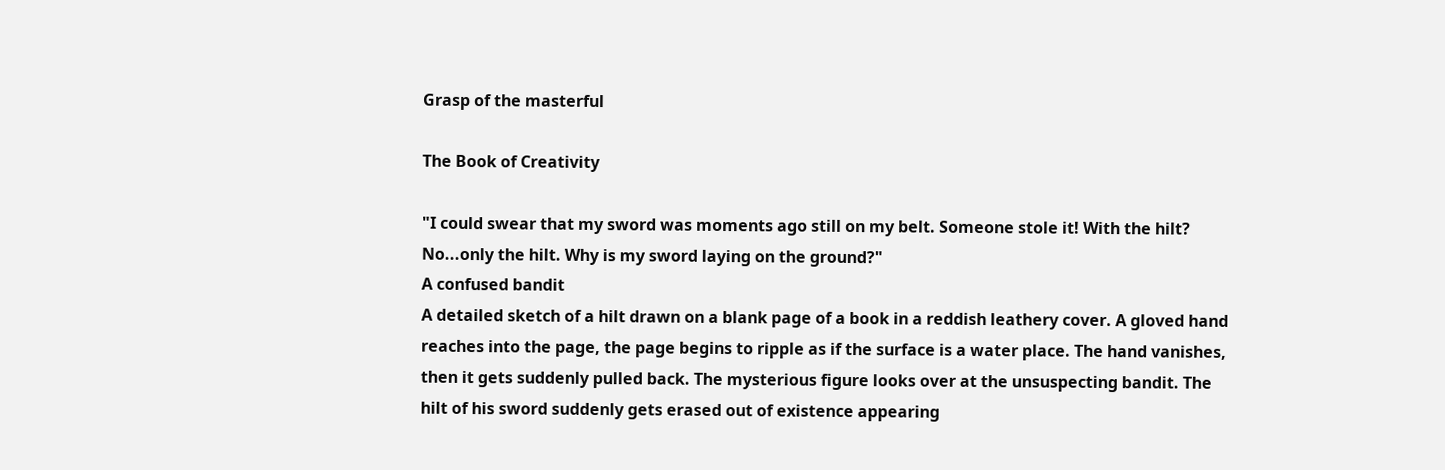Grasp of the masterful

The Book of Creativity

"I could swear that my sword was moments ago still on my belt. Someone stole it! With the hilt? No...only the hilt. Why is my sword laying on the ground?"
A confused bandit
A detailed sketch of a hilt drawn on a blank page of a book in a reddish leathery cover. A gloved hand reaches into the page, the page begins to ripple as if the surface is a water place. The hand vanishes, then it gets suddenly pulled back. The mysterious figure looks over at the unsuspecting bandit. The hilt of his sword suddenly gets erased out of existence appearing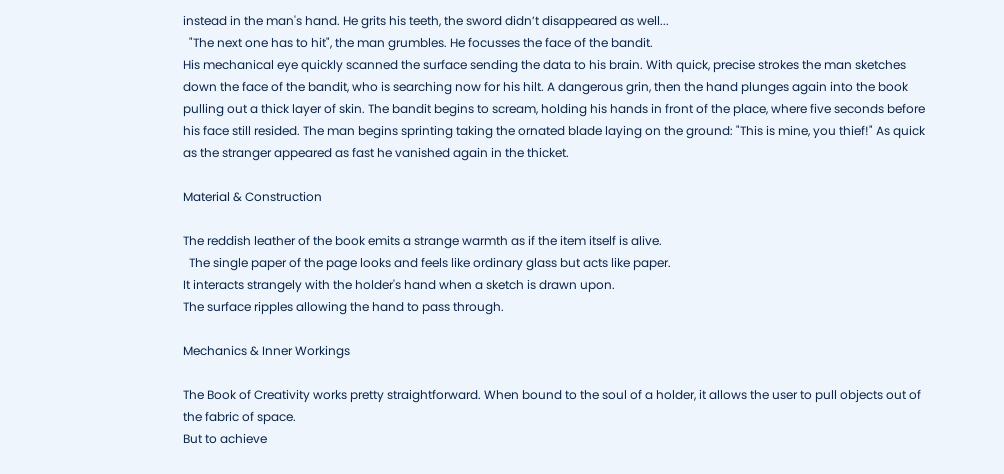instead in the man's hand. He grits his teeth, the sword didn’t disappeared as well...
  "The next one has to hit", the man grumbles. He focusses the face of the bandit.
His mechanical eye quickly scanned the surface sending the data to his brain. With quick, precise strokes the man sketches down the face of the bandit, who is searching now for his hilt. A dangerous grin, then the hand plunges again into the book pulling out a thick layer of skin. The bandit begins to scream, holding his hands in front of the place, where five seconds before his face still resided. The man begins sprinting taking the ornated blade laying on the ground: "This is mine, you thief!" As quick as the stranger appeared as fast he vanished again in the thicket.

Material & Construction

The reddish leather of the book emits a strange warmth as if the item itself is alive.
  The single paper of the page looks and feels like ordinary glass but acts like paper.
It interacts strangely with the holder's hand when a sketch is drawn upon.
The surface ripples allowing the hand to pass through.

Mechanics & Inner Workings

The Book of Creativity works pretty straightforward. When bound to the soul of a holder, it allows the user to pull objects out of the fabric of space.
But to achieve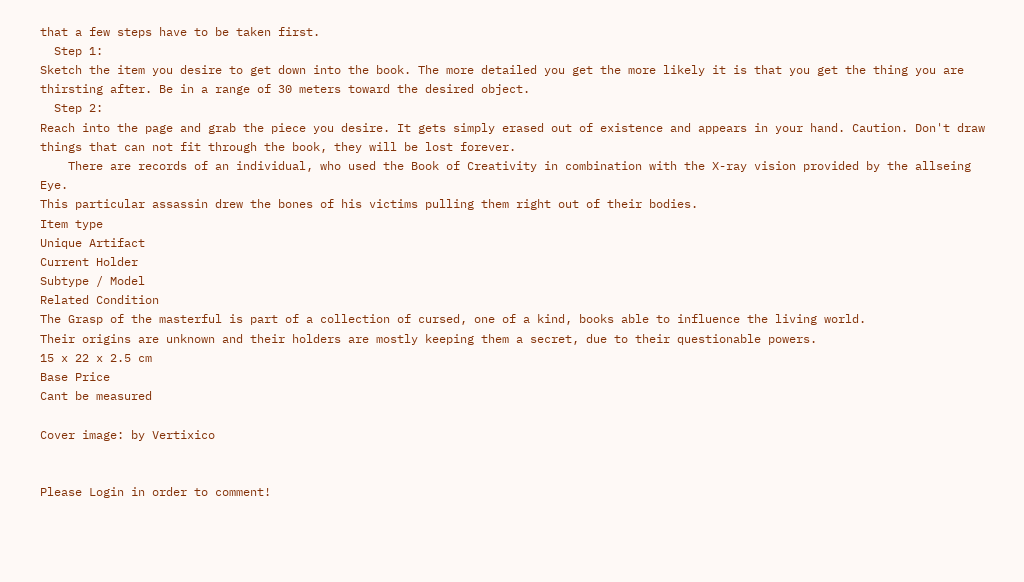that a few steps have to be taken first.
  Step 1:
Sketch the item you desire to get down into the book. The more detailed you get the more likely it is that you get the thing you are thirsting after. Be in a range of 30 meters toward the desired object.
  Step 2:
Reach into the page and grab the piece you desire. It gets simply erased out of existence and appears in your hand. Caution. Don't draw things that can not fit through the book, they will be lost forever.
    There are records of an individual, who used the Book of Creativity in combination with the X-ray vision provided by the allseing Eye.
This particular assassin drew the bones of his victims pulling them right out of their bodies.
Item type
Unique Artifact
Current Holder
Subtype / Model
Related Condition
The Grasp of the masterful is part of a collection of cursed, one of a kind, books able to influence the living world.
Their origins are unknown and their holders are mostly keeping them a secret, due to their questionable powers.
15 x 22 x 2.5 cm
Base Price
Cant be measured

Cover image: by Vertixico


Please Login in order to comment!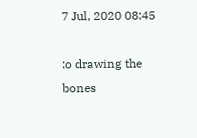7 Jul, 2020 08:45

:o drawing the bones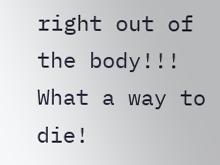right out of the body!!! What a way to die!